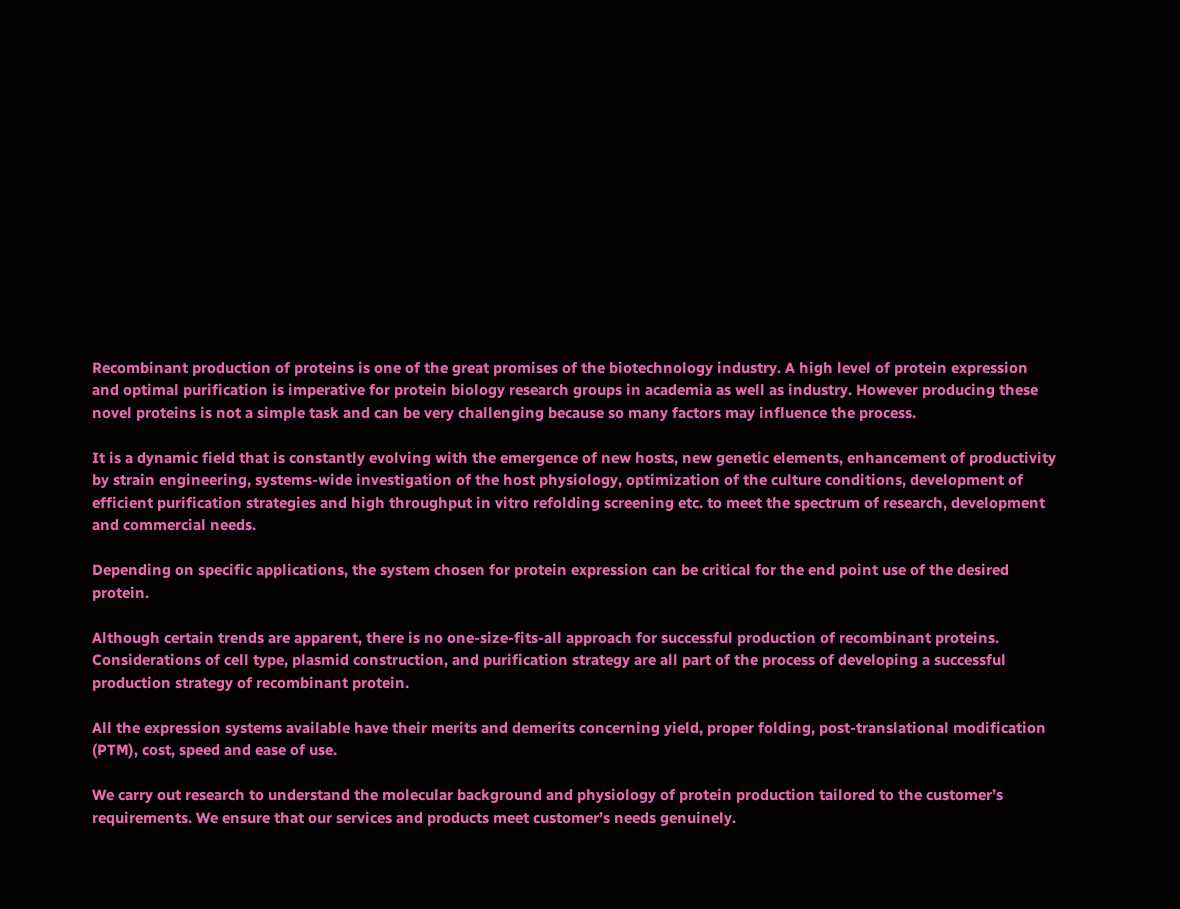Recombinant production of proteins is one of the great promises of the biotechnology industry. A high level of protein expression and optimal purification is imperative for protein biology research groups in academia as well as industry. However producing these novel proteins is not a simple task and can be very challenging because so many factors may influence the process.

It is a dynamic field that is constantly evolving with the emergence of new hosts, new genetic elements, enhancement of productivity by strain engineering, systems-wide investigation of the host physiology, optimization of the culture conditions, development of efficient purification strategies and high throughput in vitro refolding screening etc. to meet the spectrum of research, development and commercial needs.

Depending on specific applications, the system chosen for protein expression can be critical for the end point use of the desired protein.

Although certain trends are apparent, there is no one-size-fits-all approach for successful production of recombinant proteins. Considerations of cell type, plasmid construction, and purification strategy are all part of the process of developing a successful production strategy of recombinant protein.

All the expression systems available have their merits and demerits concerning yield, proper folding, post-translational modification (PTM), cost, speed and ease of use.

We carry out research to understand the molecular background and physiology of protein production tailored to the customer’s requirements. We ensure that our services and products meet customer’s needs genuinely.